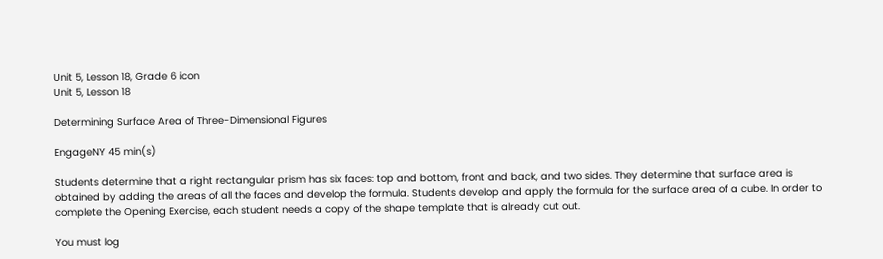Unit 5, Lesson 18, Grade 6 icon
Unit 5, Lesson 18

Determining Surface Area of Three-Dimensional Figures

EngageNY 45 min(s)

Students determine that a right rectangular prism has six faces: top and bottom, front and back, and two sides. They determine that surface area is obtained by adding the areas of all the faces and develop the formula. Students develop and apply the formula for the surface area of a cube. In order to complete the Opening Exercise, each student needs a copy of the shape template that is already cut out.

You must log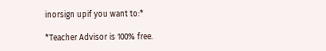inorsign upif you want to:*

*Teacher Advisor is 100% free.